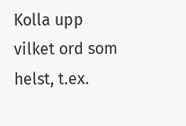Kolla upp vilket ord som helst, t.ex.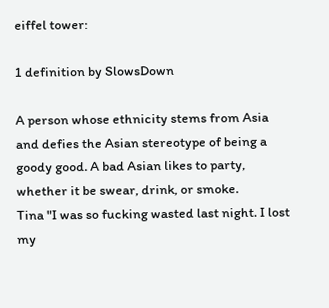eiffel tower:

1 definition by SlowsDown

A person whose ethnicity stems from Asia and defies the Asian stereotype of being a goody good. A bad Asian likes to party, whether it be swear, drink, or smoke.
Tina "I was so fucking wasted last night. I lost my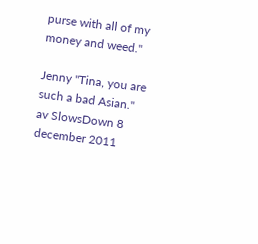purse with all of my money and weed."

Jenny "Tina, you are such a bad Asian."
av SlowsDown 8 december 2011